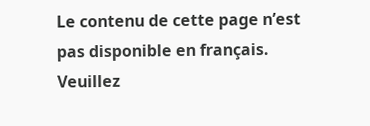Le contenu de cette page n’est pas disponible en français. Veuillez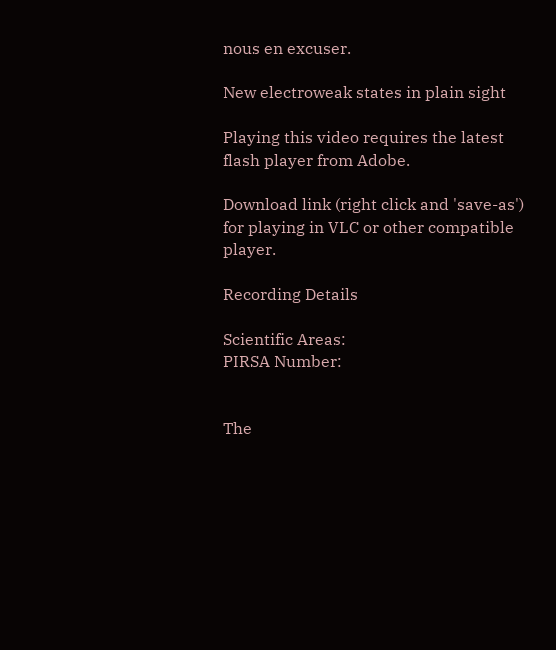nous en excuser.

New electroweak states in plain sight

Playing this video requires the latest flash player from Adobe.

Download link (right click and 'save-as') for playing in VLC or other compatible player.

Recording Details

Scientific Areas:
PIRSA Number:


The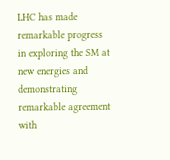LHC has made
remarkable progress in exploring the SM at new energies and demonstrating
remarkable agreement with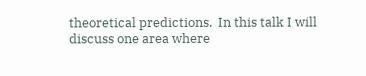theoretical predictions.  In this talk I will
discuss one area where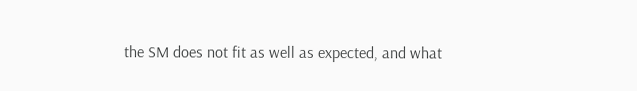the SM does not fit as well as expected, and what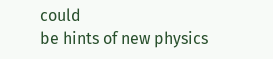could
be hints of new physics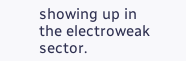showing up in the electroweak sector.